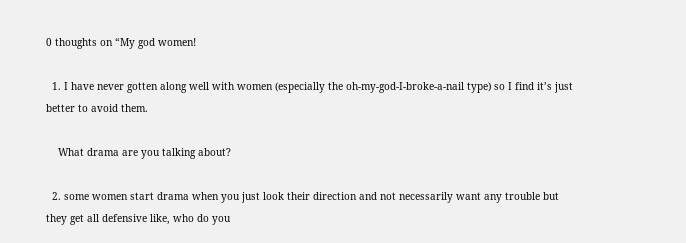0 thoughts on “My god women!

  1. I have never gotten along well with women (especially the oh-my-god-I-broke-a-nail type) so I find it’s just better to avoid them.

    What drama are you talking about?

  2. some women start drama when you just look their direction and not necessarily want any trouble but they get all defensive like, who do you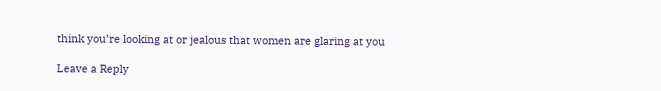think you’re looking at or jealous that women are glaring at you

Leave a Reply